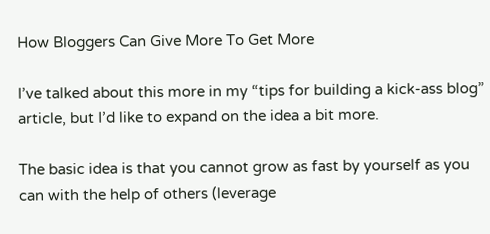How Bloggers Can Give More To Get More

I’ve talked about this more in my “tips for building a kick-ass blog” article, but I’d like to expand on the idea a bit more.

The basic idea is that you cannot grow as fast by yourself as you can with the help of others (leverage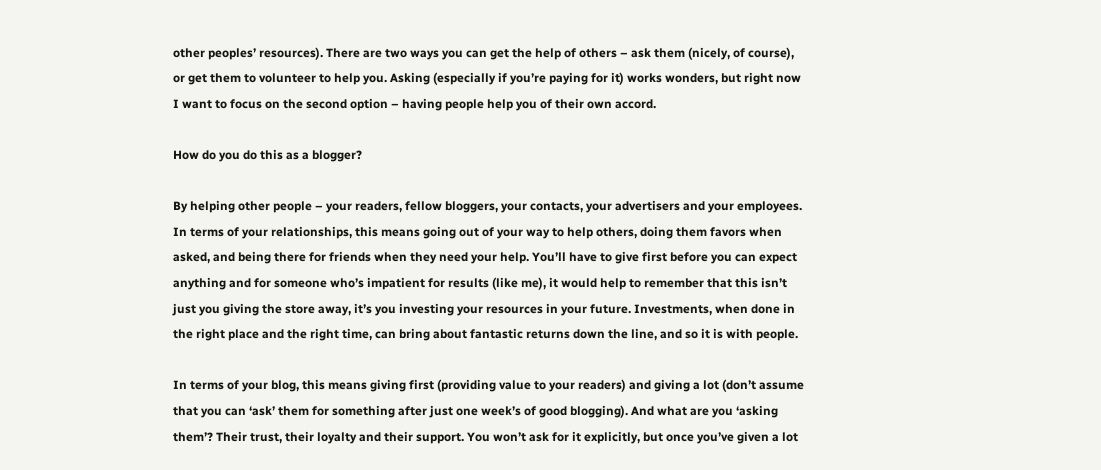other peoples’ resources). There are two ways you can get the help of others – ask them (nicely, of course), or get them to volunteer to help you. Asking (especially if you’re paying for it) works wonders, but right now I want to focus on the second option – having people help you of their own accord.

How do you do this as a blogger?

By helping other people – your readers, fellow bloggers, your contacts, your advertisers and your employees. In terms of your relationships, this means going out of your way to help others, doing them favors when asked, and being there for friends when they need your help. You’ll have to give first before you can expect anything and for someone who’s impatient for results (like me), it would help to remember that this isn’t just you giving the store away, it’s you investing your resources in your future. Investments, when done in the right place and the right time, can bring about fantastic returns down the line, and so it is with people.

In terms of your blog, this means giving first (providing value to your readers) and giving a lot (don’t assume that you can ‘ask’ them for something after just one week’s of good blogging). And what are you ‘asking them’? Their trust, their loyalty and their support. You won’t ask for it explicitly, but once you’ve given a lot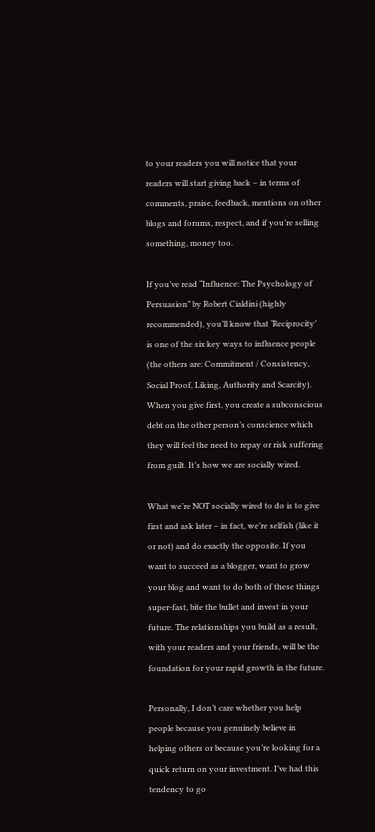to your readers you will notice that your readers will start giving back – in terms of comments, praise, feedback, mentions on other blogs and forums, respect, and if you’re selling something, money too.

If you’ve read “Influence: The Psychology of Persuasion” by Robert Cialdini (highly recommended), you’ll know that ‘Reciprocity’ is one of the six key ways to influence people (the others are: Commitment / Consistency, Social Proof, Liking, Authority and Scarcity). When you give first, you create a subconscious debt on the other person’s conscience which they will feel the need to repay or risk suffering from guilt. It’s how we are socially wired.

What we’re NOT socially wired to do is to give first and ask later – in fact, we’re selfish (like it or not) and do exactly the opposite. If you want to succeed as a blogger, want to grow your blog and want to do both of these things super-fast, bite the bullet and invest in your future. The relationships you build as a result, with your readers and your friends, will be the foundation for your rapid growth in the future.

Personally, I don’t care whether you help people because you genuinely believe in helping others or because you’re looking for a quick return on your investment. I’ve had this tendency to go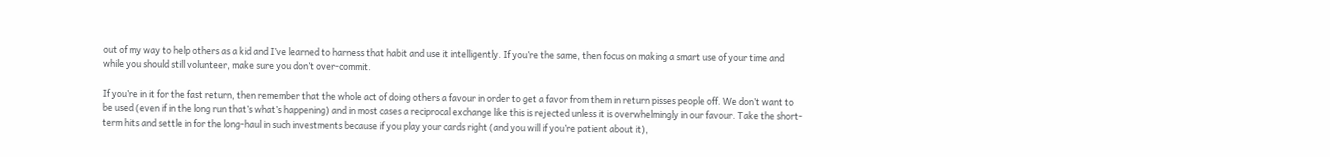out of my way to help others as a kid and I’ve learned to harness that habit and use it intelligently. If you’re the same, then focus on making a smart use of your time and while you should still volunteer, make sure you don’t over-commit.

If you’re in it for the fast return, then remember that the whole act of doing others a favour in order to get a favor from them in return pisses people off. We don’t want to be used (even if in the long run that’s what’s happening) and in most cases a reciprocal exchange like this is rejected unless it is overwhelmingly in our favour. Take the short-term hits and settle in for the long-haul in such investments because if you play your cards right (and you will if you’re patient about it),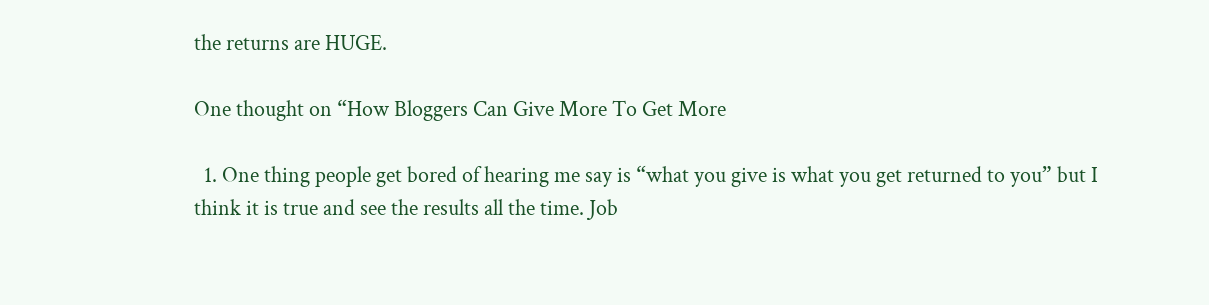the returns are HUGE.

One thought on “How Bloggers Can Give More To Get More

  1. One thing people get bored of hearing me say is “what you give is what you get returned to you” but I think it is true and see the results all the time. Job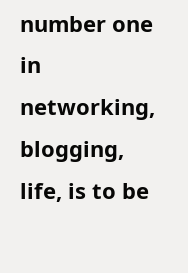number one in networking, blogging, life, is to be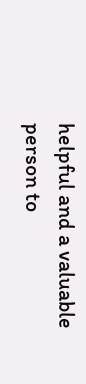helpful and a valuable person to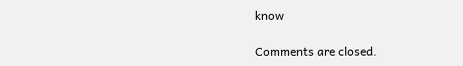know

Comments are closed.